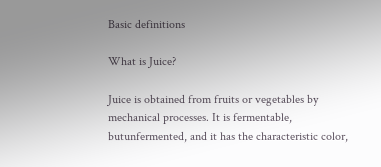Basic definitions

What is Juice?

Juice is obtained from fruits or vegetables by mechanical processes. It is fermentable, butunfermented, and it has the characteristic color,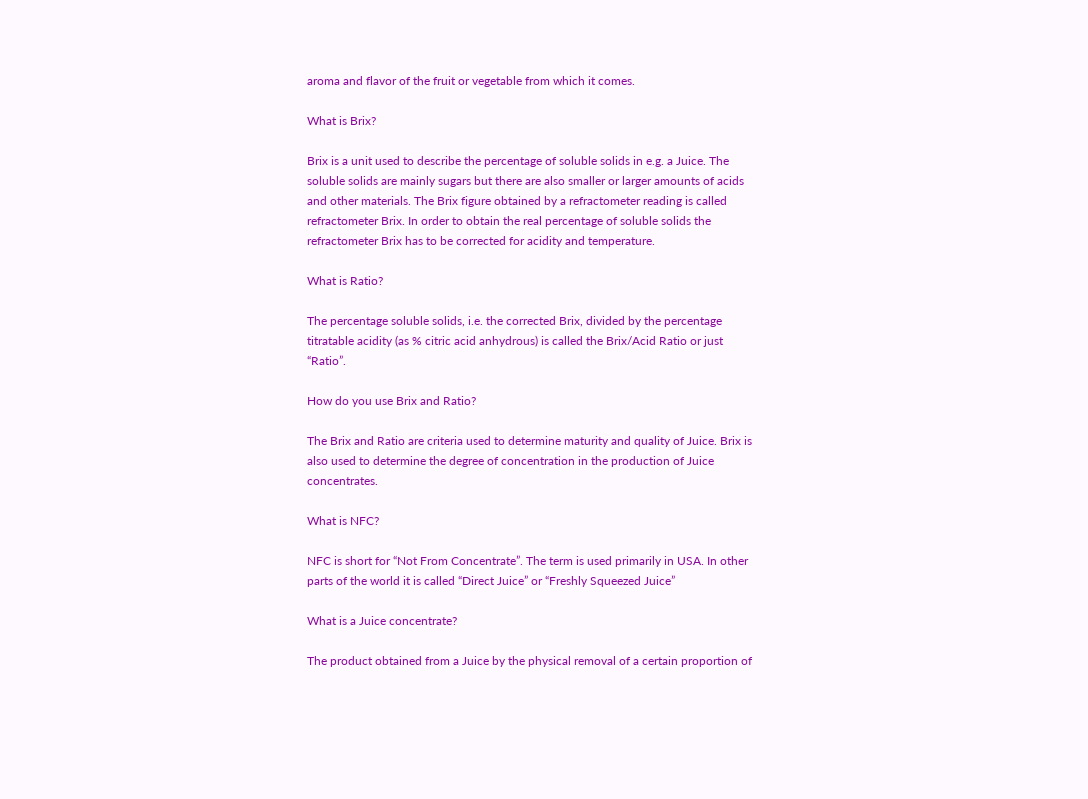aroma and flavor of the fruit or vegetable from which it comes.

What is Brix?

Brix is a unit used to describe the percentage of soluble solids in e.g. a Juice. The soluble solids are mainly sugars but there are also smaller or larger amounts of acids and other materials. The Brix figure obtained by a refractometer reading is called refractometer Brix. In order to obtain the real percentage of soluble solids the refractometer Brix has to be corrected for acidity and temperature.

What is Ratio?

The percentage soluble solids, i.e. the corrected Brix, divided by the percentage titratable acidity (as % citric acid anhydrous) is called the Brix/Acid Ratio or just “Ratio”.

How do you use Brix and Ratio?

The Brix and Ratio are criteria used to determine maturity and quality of Juice. Brix is also used to determine the degree of concentration in the production of Juice concentrates.

What is NFC?

NFC is short for “Not From Concentrate”. The term is used primarily in USA. In other parts of the world it is called “Direct Juice” or “Freshly Squeezed Juice”

What is a Juice concentrate?

The product obtained from a Juice by the physical removal of a certain proportion of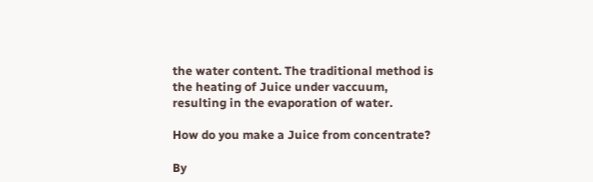the water content. The traditional method is the heating of Juice under vaccuum, resulting in the evaporation of water.

How do you make a Juice from concentrate?

By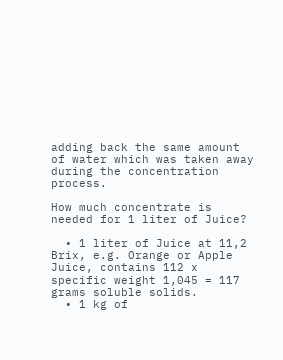adding back the same amount of water which was taken away during the concentration process.

How much concentrate is needed for 1 liter of Juice?

  • 1 liter of Juice at 11,2 Brix, e.g. Orange or Apple Juice, contains 112 x specific weight 1,045 = 117 grams soluble solids.
  • 1 kg of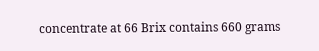concentrate at 66 Brix contains 660 grams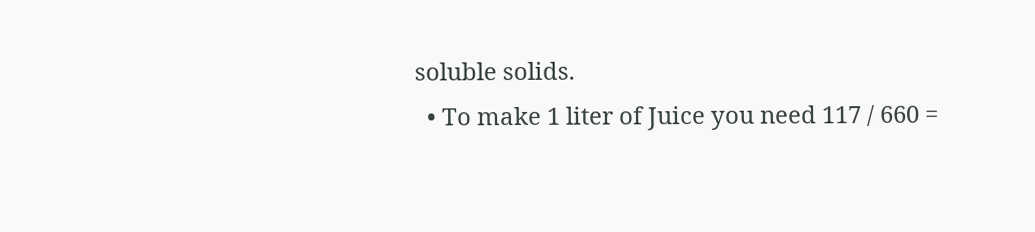soluble solids.
  • To make 1 liter of Juice you need 117 / 660 =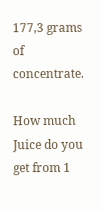177,3 grams of concentrate.

How much Juice do you get from 1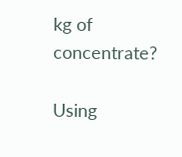kg of concentrate?

Using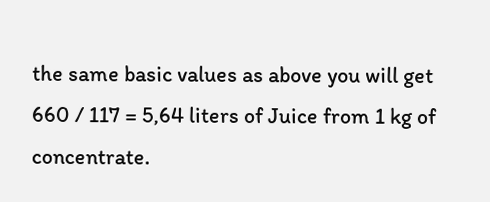the same basic values as above you will get 660 / 117 = 5,64 liters of Juice from 1 kg of concentrate.